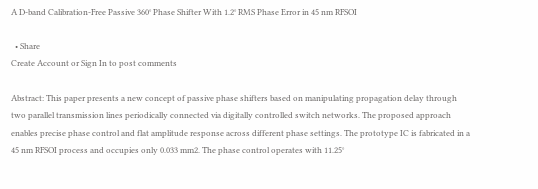A D-band Calibration-Free Passive 360° Phase Shifter With 1.2° RMS Phase Error in 45 nm RFSOI

  • Share
Create Account or Sign In to post comments

Abstract: This paper presents a new concept of passive phase shifters based on manipulating propagation delay through two parallel transmission lines periodically connected via digitally controlled switch networks. The proposed approach enables precise phase control and flat amplitude response across different phase settings. The prototype IC is fabricated in a 45 nm RFSOI process and occupies only 0.033 mm2. The phase control operates with 11.25°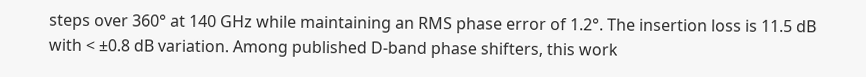steps over 360° at 140 GHz while maintaining an RMS phase error of 1.2°. The insertion loss is 11.5 dB with < ±0.8 dB variation. Among published D-band phase shifters, this work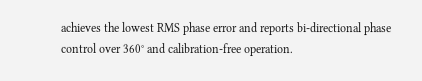achieves the lowest RMS phase error and reports bi-directional phase control over 360° and calibration-free operation.